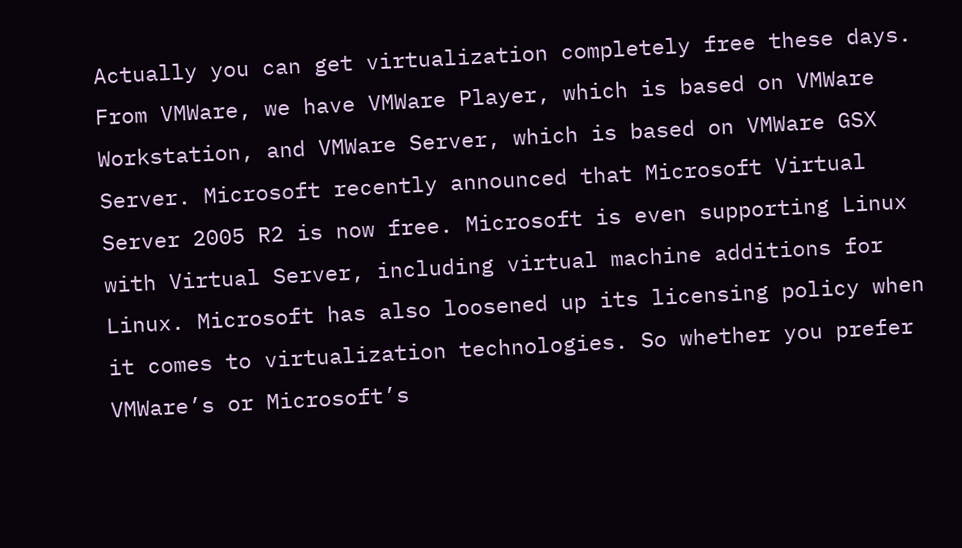Actually you can get virtualization completely free these days. From VMWare, we have VMWare Player, which is based on VMWare Workstation, and VMWare Server, which is based on VMWare GSX Server. Microsoft recently announced that Microsoft Virtual Server 2005 R2 is now free. Microsoft is even supporting Linux with Virtual Server, including virtual machine additions for Linux. Microsoft has also loosened up its licensing policy when it comes to virtualization technologies. So whether you prefer VMWare’s or Microsoft’s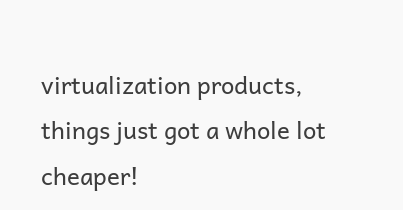virtualization products, things just got a whole lot cheaper!